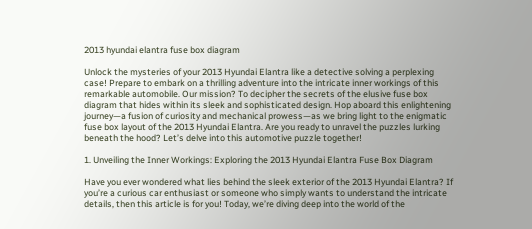2013 hyundai elantra fuse box diagram

Unlock the mysteries of your 2013 Hyundai Elantra like a detective solving a perplexing case! Prepare to embark on a thrilling adventure into the intricate inner workings of this remarkable automobile. Our mission? To decipher the secrets of the elusive fuse box diagram that hides within its sleek and sophisticated design. Hop aboard this enlightening journey—a fusion of curiosity and mechanical prowess—as we bring light to the enigmatic fuse box layout of the 2013 Hyundai Elantra. Are you ready to unravel the puzzles lurking beneath the hood? Let’s delve into this automotive puzzle together!

1. Unveiling the Inner Workings: Exploring the 2013 Hyundai Elantra Fuse Box Diagram

Have you ever wondered what lies behind the sleek exterior of the 2013 Hyundai Elantra? If you’re a curious car enthusiast or someone who simply wants to understand the intricate details, then this article is for you! Today, we’re diving deep into the world of the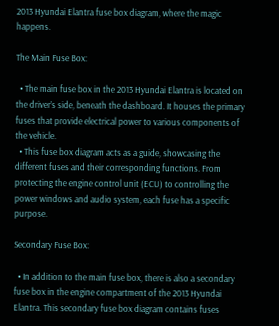2013 Hyundai Elantra fuse box diagram, where the magic happens.

The Main Fuse Box:

  • The main fuse box in the 2013 Hyundai Elantra is located on the driver’s side, beneath the dashboard. It houses the primary fuses that provide electrical power to various components of the vehicle.
  • This fuse box diagram acts as a guide, showcasing the different fuses and their corresponding functions. From protecting the engine control unit (ECU) to controlling the power windows and audio system, each fuse has a specific purpose.

Secondary Fuse Box:

  • In addition to the main fuse box, there is also a secondary fuse box in the engine compartment of the 2013 Hyundai Elantra. This secondary fuse box diagram contains fuses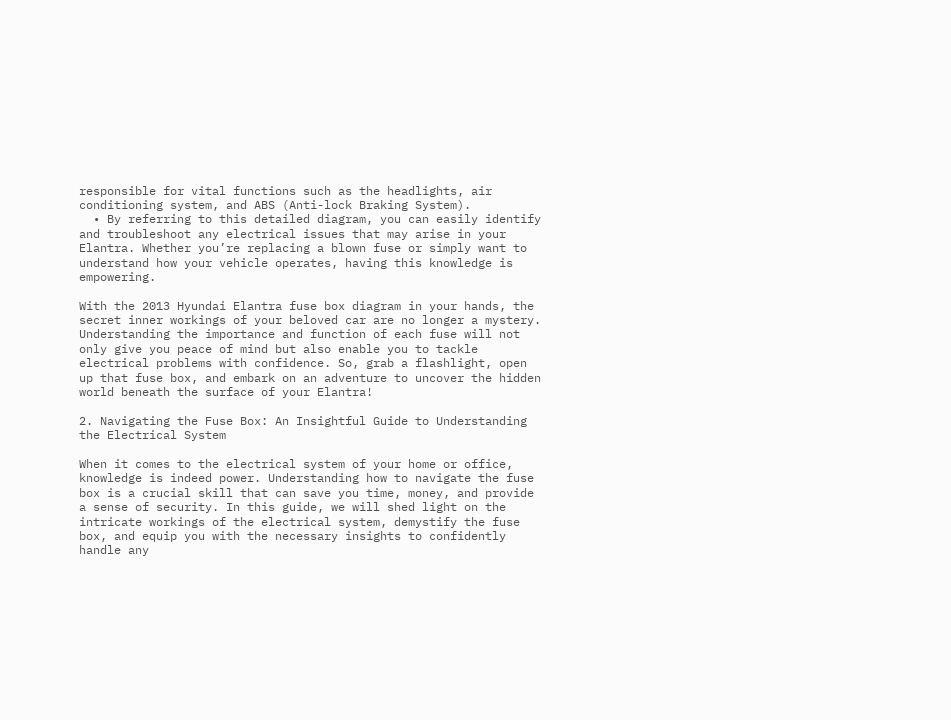responsible for vital functions such as the headlights, air conditioning system, and ABS (Anti-lock Braking System).
  • By referring to this detailed diagram, you can easily identify and troubleshoot any electrical issues that may arise in your Elantra. Whether you’re replacing a blown fuse or simply want to understand how your vehicle operates, having this knowledge is empowering.

With the 2013 Hyundai Elantra fuse box diagram in your hands, the secret inner workings of your beloved car are no longer a mystery. Understanding the importance and function of each fuse will not only give you peace of mind but also enable you to tackle electrical problems with confidence. So, grab a flashlight, open up that fuse box, and embark on an adventure to uncover the hidden world beneath the surface of your Elantra!

2. Navigating the Fuse Box: An Insightful Guide to Understanding the Electrical System

When it comes to the electrical system of your home or office, knowledge is indeed power. Understanding how to navigate the fuse box is a crucial skill that can save you time, money, and provide a sense of security. In this guide, we will shed light on the intricate workings of the electrical system, demystify the fuse box, and equip you with the necessary insights to confidently handle any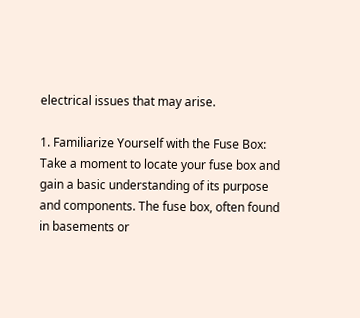electrical issues that may arise.

1. Familiarize Yourself with the Fuse Box: Take a moment to locate your fuse box and gain a basic understanding of its purpose and components. The fuse box, often found in basements or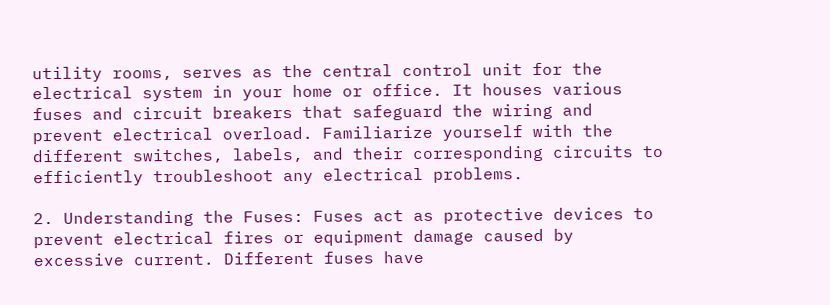utility rooms, serves as the central control unit for the electrical system in your home or office. It houses various fuses and circuit breakers that safeguard the wiring and prevent electrical overload. Familiarize yourself with the different switches, labels, and their corresponding circuits to efficiently troubleshoot any electrical problems.

2. Understanding the Fuses: Fuses act as protective devices to prevent electrical fires or equipment damage caused by excessive current. Different fuses have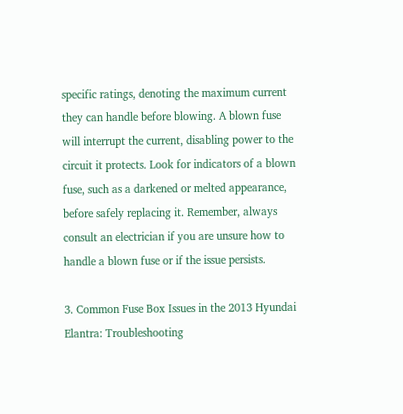specific ratings, denoting the maximum current they can handle before blowing. A blown fuse will interrupt the current, disabling power to the circuit it protects. Look for indicators of a blown fuse, such as a darkened or melted appearance, before safely replacing it. Remember, always consult an electrician if you are unsure how to handle a blown fuse or if the issue persists.

3. Common Fuse Box Issues in the 2013 Hyundai Elantra: Troubleshooting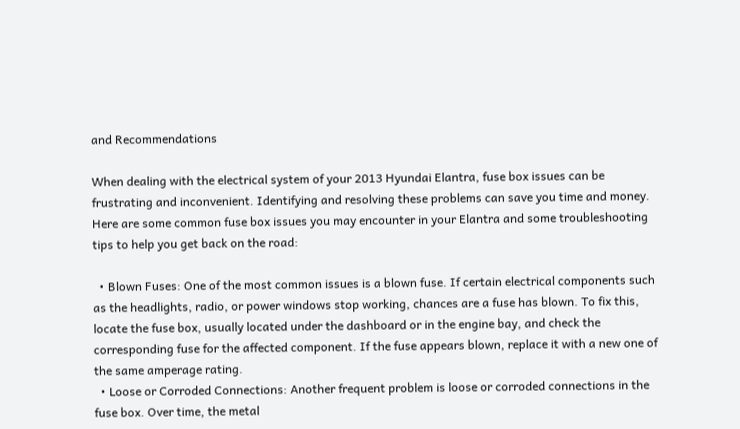and Recommendations

When dealing with the electrical system of your 2013 Hyundai Elantra, fuse box issues can be frustrating and inconvenient. Identifying and resolving these problems can save you time and money. Here are some common fuse box issues you may encounter in your Elantra and some troubleshooting tips to help you get back on the road:

  • Blown Fuses: One of the most common issues is a blown fuse. If certain electrical components such as the headlights, radio, or power windows stop working, chances are a fuse has blown. To fix this, locate the fuse box, usually located under the dashboard or in the engine bay, and check the corresponding fuse for the affected component. If the fuse appears blown, replace it with a new one of the same amperage rating.
  • Loose or Corroded Connections: Another frequent problem is loose or corroded connections in the fuse box. Over time, the metal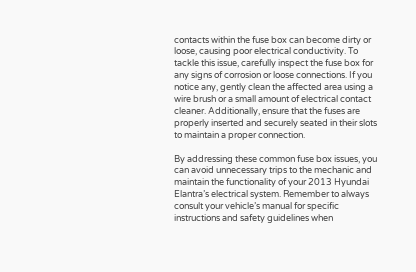contacts within the fuse box can become dirty or loose, causing poor electrical conductivity. To tackle this issue, carefully inspect the fuse box for any signs of corrosion or loose connections. If you notice any, gently clean the affected area using a wire brush or a small amount of electrical contact cleaner. Additionally, ensure that the fuses are properly inserted and securely seated in their slots to maintain a proper connection.

By addressing these common fuse box issues, you can avoid unnecessary trips to the mechanic and maintain the functionality of your 2013 Hyundai Elantra’s electrical system. Remember to always consult your vehicle’s manual for specific instructions and safety guidelines when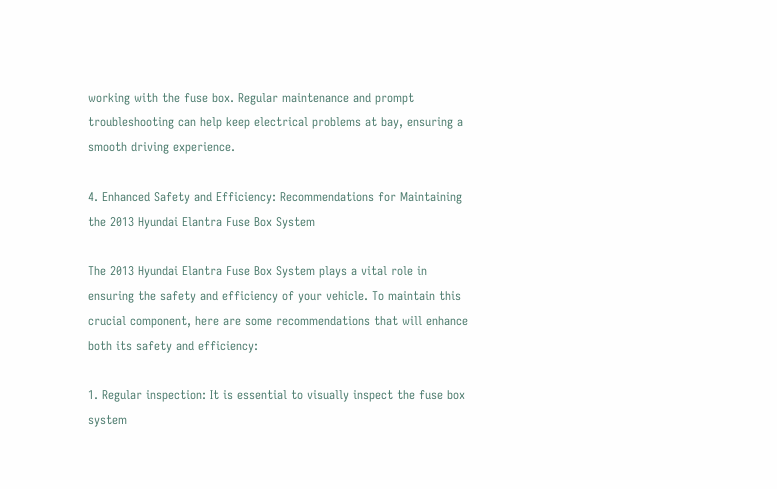working with the fuse box. Regular maintenance and prompt troubleshooting can help keep electrical problems at bay, ensuring a smooth driving experience.

4. Enhanced Safety and Efficiency: Recommendations for Maintaining the 2013 Hyundai Elantra Fuse Box System

The 2013 Hyundai Elantra Fuse Box System plays a vital role in ensuring the safety and efficiency of your vehicle. To maintain this crucial component, here are some recommendations that will enhance both its safety and efficiency:

1. Regular inspection: It is essential to visually inspect the fuse box system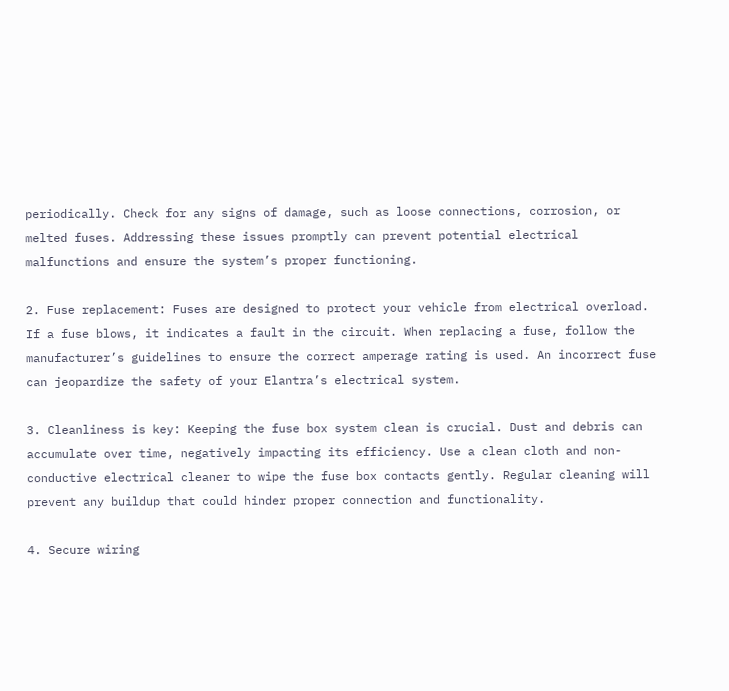periodically. Check for any signs of damage, such as loose connections, corrosion, or melted fuses. Addressing these issues promptly can prevent potential electrical malfunctions and ensure the system’s proper functioning.

2. Fuse replacement: Fuses are designed to protect your vehicle from electrical overload. If a fuse blows, it indicates a fault in the circuit. When replacing a fuse, follow the manufacturer’s guidelines to ensure the correct amperage rating is used. An incorrect fuse can jeopardize the safety of your Elantra’s electrical system.

3. Cleanliness is key: Keeping the fuse box system clean is crucial. Dust and debris can accumulate over time, negatively impacting its efficiency. Use a clean cloth and non-conductive electrical cleaner to wipe the fuse box contacts gently. Regular cleaning will prevent any buildup that could hinder proper connection and functionality.

4. Secure wiring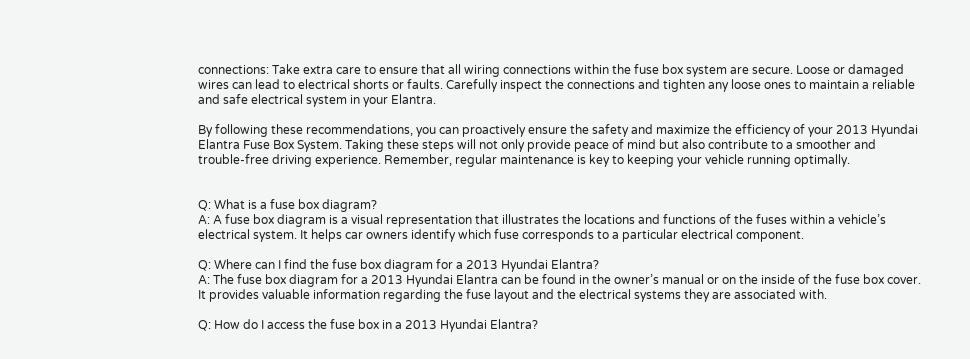connections: Take extra care to ensure that all wiring connections within the fuse box system are secure. Loose or damaged wires can lead to electrical shorts or faults. Carefully inspect the connections and tighten any loose ones to maintain a reliable and safe electrical system in your Elantra.

By following these recommendations, you can proactively ensure the safety and maximize the efficiency of your 2013 Hyundai Elantra Fuse Box System. Taking these steps will not only provide peace of mind but also contribute to a smoother and trouble-free driving experience. Remember, regular maintenance is key to keeping your vehicle running optimally.


Q: What is a fuse box diagram?
A: A fuse box diagram is a visual representation that illustrates the locations and functions of the fuses within a vehicle’s electrical system. It helps car owners identify which fuse corresponds to a particular electrical component.

Q: Where can I find the fuse box diagram for a 2013 Hyundai Elantra?
A: The fuse box diagram for a 2013 Hyundai Elantra can be found in the owner’s manual or on the inside of the fuse box cover. It provides valuable information regarding the fuse layout and the electrical systems they are associated with.

Q: How do I access the fuse box in a 2013 Hyundai Elantra?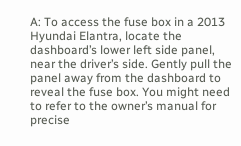A: To access the fuse box in a 2013 Hyundai Elantra, locate the dashboard’s lower left side panel, near the driver’s side. Gently pull the panel away from the dashboard to reveal the fuse box. You might need to refer to the owner’s manual for precise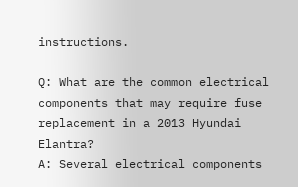instructions.

Q: What are the common electrical components that may require fuse replacement in a 2013 Hyundai Elantra?
A: Several electrical components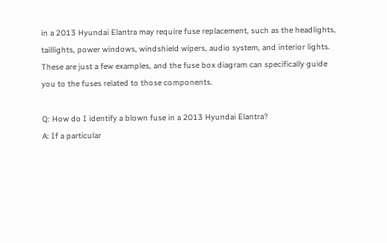in a 2013 Hyundai Elantra may require fuse replacement, such as the headlights, taillights, power windows, windshield wipers, audio system, and interior lights. These are just a few examples, and the fuse box diagram can specifically guide you to the fuses related to those components.

Q: How do I identify a blown fuse in a 2013 Hyundai Elantra?
A: If a particular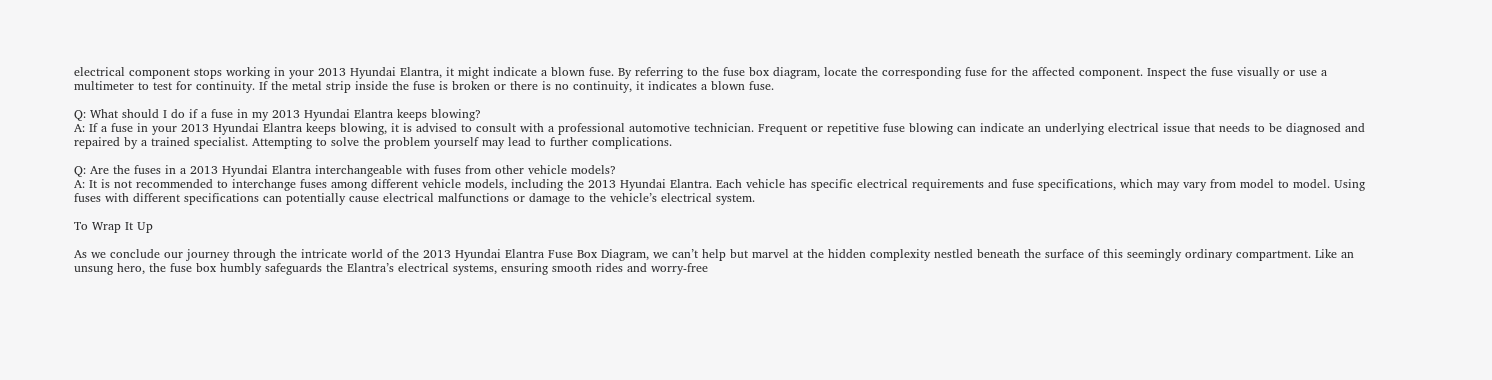electrical component stops working in your 2013 Hyundai Elantra, it might indicate a blown fuse. By referring to the fuse box diagram, locate the corresponding fuse for the affected component. Inspect the fuse visually or use a multimeter to test for continuity. If the metal strip inside the fuse is broken or there is no continuity, it indicates a blown fuse.

Q: What should I do if a fuse in my 2013 Hyundai Elantra keeps blowing?
A: If a fuse in your 2013 Hyundai Elantra keeps blowing, it is advised to consult with a professional automotive technician. Frequent or repetitive fuse blowing can indicate an underlying electrical issue that needs to be diagnosed and repaired by a trained specialist. Attempting to solve the problem yourself may lead to further complications.

Q: Are the fuses in a 2013 Hyundai Elantra interchangeable with fuses from other vehicle models?
A: It is not recommended to interchange fuses among different vehicle models, including the 2013 Hyundai Elantra. Each vehicle has specific electrical requirements and fuse specifications, which may vary from model to model. Using fuses with different specifications can potentially cause electrical malfunctions or damage to the vehicle’s electrical system.

To Wrap It Up

As we conclude our journey through the intricate world of the 2013 Hyundai Elantra Fuse Box Diagram, we can’t help but marvel at the hidden complexity nestled beneath the surface of this seemingly ordinary compartment. Like an unsung hero, the fuse box humbly safeguards the Elantra’s electrical systems, ensuring smooth rides and worry-free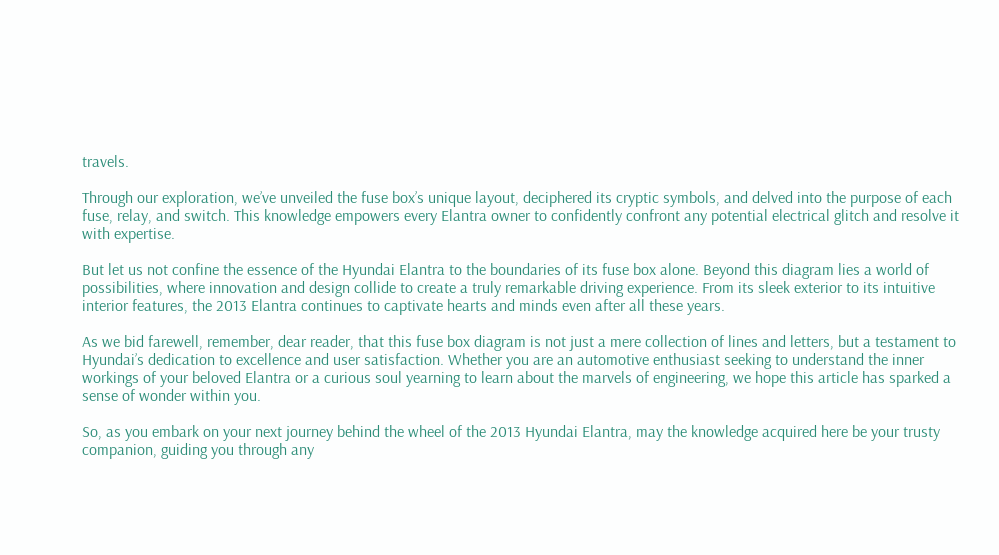travels.

Through our exploration, we’ve unveiled the fuse box’s unique layout, deciphered its cryptic symbols, and delved into the purpose of each fuse, relay, and switch. This knowledge empowers every Elantra owner to confidently confront any potential electrical glitch and resolve it with expertise.

But let us not confine the essence of the Hyundai Elantra to the boundaries of its fuse box alone. Beyond this diagram lies a world of possibilities, where innovation and design collide to create a truly remarkable driving experience. From its sleek exterior to its intuitive interior features, the 2013 Elantra continues to captivate hearts and minds even after all these years.

As we bid farewell, remember, dear reader, that this fuse box diagram is not just a mere collection of lines and letters, but a testament to Hyundai’s dedication to excellence and user satisfaction. Whether you are an automotive enthusiast seeking to understand the inner workings of your beloved Elantra or a curious soul yearning to learn about the marvels of engineering, we hope this article has sparked a sense of wonder within you.

So, as you embark on your next journey behind the wheel of the 2013 Hyundai Elantra, may the knowledge acquired here be your trusty companion, guiding you through any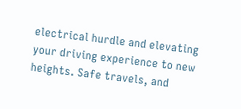electrical hurdle and elevating your driving experience to new heights. Safe travels, and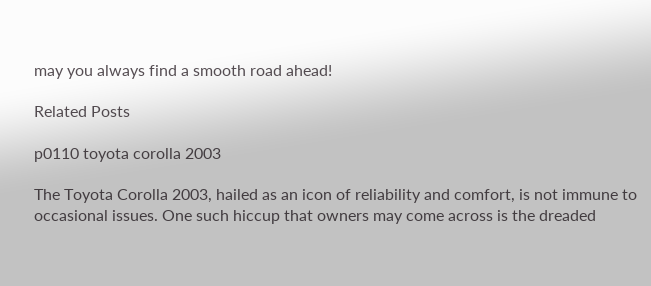may you always find a smooth road ahead!

Related Posts

p0110 toyota corolla 2003

The Toyota Corolla 2003, hailed as an icon of reliability and comfort, is not immune to occasional issues. One such hiccup that owners may come across is the dreaded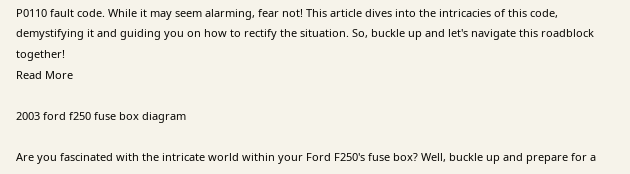P0110 fault code. While it may seem alarming, fear not! This article dives into the intricacies of this code, demystifying it and guiding you on how to rectify the situation. So, buckle up and let's navigate this roadblock together!
Read More

2003 ford f250 fuse box diagram

Are you fascinated with the intricate world within your Ford F250's fuse box? Well, buckle up and prepare for a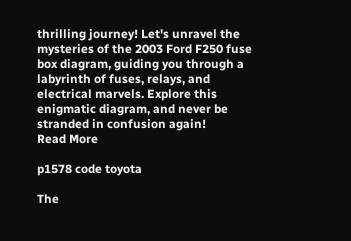thrilling journey! Let's unravel the mysteries of the 2003 Ford F250 fuse box diagram, guiding you through a labyrinth of fuses, relays, and electrical marvels. Explore this enigmatic diagram, and never be stranded in confusion again!
Read More

p1578 code toyota

The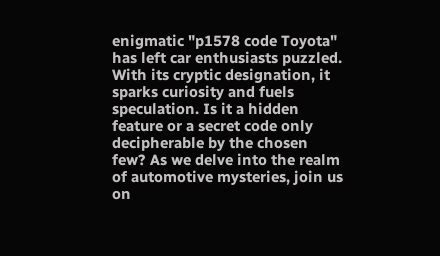enigmatic "p1578 code Toyota" has left car enthusiasts puzzled. With its cryptic designation, it sparks curiosity and fuels speculation. Is it a hidden feature or a secret code only decipherable by the chosen few? As we delve into the realm of automotive mysteries, join us on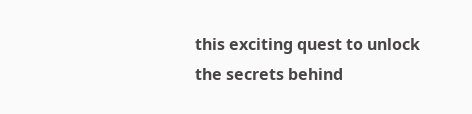this exciting quest to unlock the secrets behind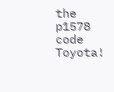the p1578 code Toyota!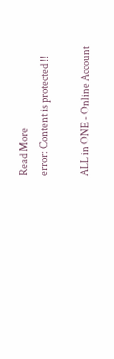Read More
error: Content is protected !!

ALL in ONE - Online Account